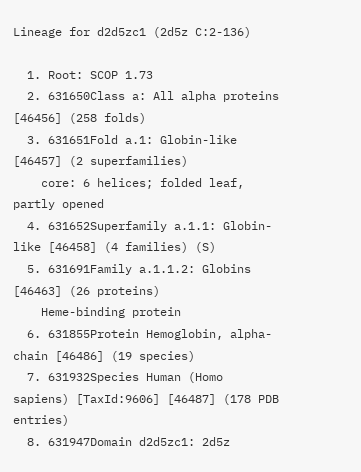Lineage for d2d5zc1 (2d5z C:2-136)

  1. Root: SCOP 1.73
  2. 631650Class a: All alpha proteins [46456] (258 folds)
  3. 631651Fold a.1: Globin-like [46457] (2 superfamilies)
    core: 6 helices; folded leaf, partly opened
  4. 631652Superfamily a.1.1: Globin-like [46458] (4 families) (S)
  5. 631691Family a.1.1.2: Globins [46463] (26 proteins)
    Heme-binding protein
  6. 631855Protein Hemoglobin, alpha-chain [46486] (19 species)
  7. 631932Species Human (Homo sapiens) [TaxId:9606] [46487] (178 PDB entries)
  8. 631947Domain d2d5zc1: 2d5z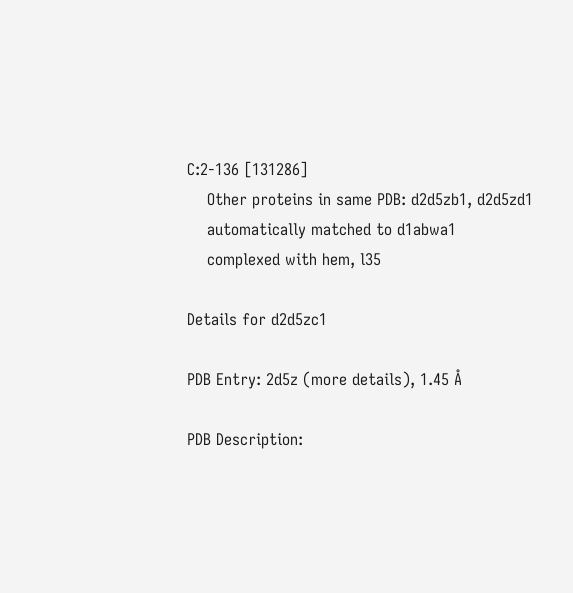C:2-136 [131286]
    Other proteins in same PDB: d2d5zb1, d2d5zd1
    automatically matched to d1abwa1
    complexed with hem, l35

Details for d2d5zc1

PDB Entry: 2d5z (more details), 1.45 Å

PDB Description: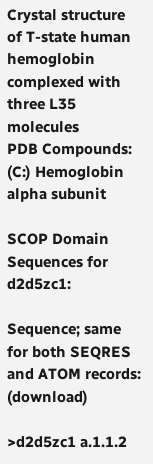Crystal structure of T-state human hemoglobin complexed with three L35 molecules
PDB Compounds: (C:) Hemoglobin alpha subunit

SCOP Domain Sequences for d2d5zc1:

Sequence; same for both SEQRES and ATOM records: (download)

>d2d5zc1 a.1.1.2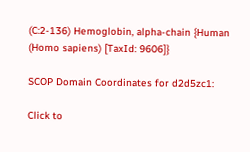(C:2-136) Hemoglobin, alpha-chain {Human (Homo sapiens) [TaxId: 9606]}

SCOP Domain Coordinates for d2d5zc1:

Click to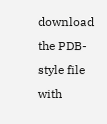download the PDB-style file with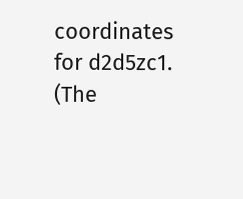coordinates for d2d5zc1.
(The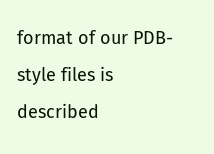format of our PDB-style files is described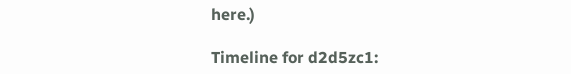here.)

Timeline for d2d5zc1: